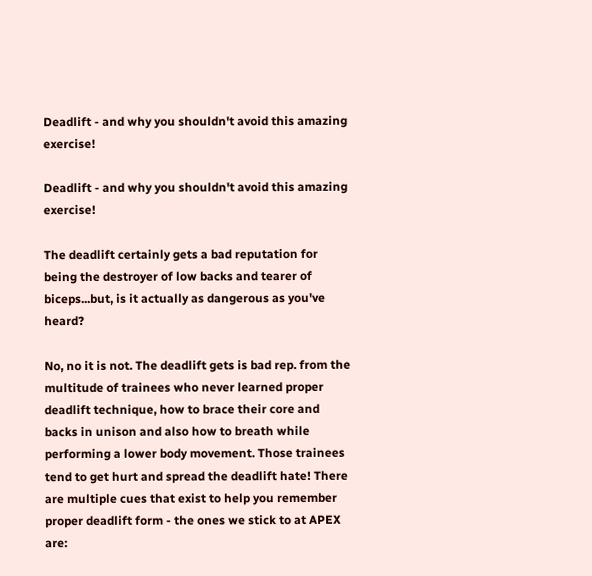Deadlift - and why you shouldn't avoid this amazing exercise!

Deadlift - and why you shouldn't avoid this amazing exercise!

The deadlift certainly gets a bad reputation for being the destroyer of low backs and tearer of biceps...but, is it actually as dangerous as you've heard?

No, no it is not. The deadlift gets is bad rep. from the multitude of trainees who never learned proper deadlift technique, how to brace their core and backs in unison and also how to breath while performing a lower body movement. Those trainees tend to get hurt and spread the deadlift hate! There are multiple cues that exist to help you remember proper deadlift form - the ones we stick to at APEX are: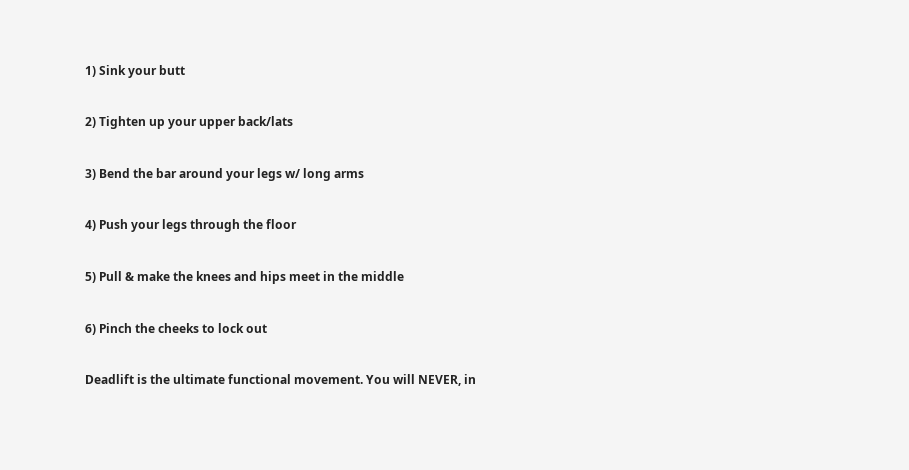1) Sink your butt

2) Tighten up your upper back/lats

3) Bend the bar around your legs w/ long arms

4) Push your legs through the floor

5) Pull & make the knees and hips meet in the middle

6) Pinch the cheeks to lock out

Deadlift is the ultimate functional movement. You will NEVER, in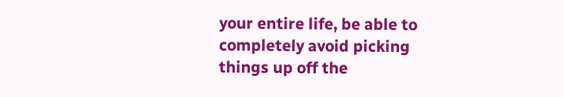your entire life, be able to completely avoid picking things up off the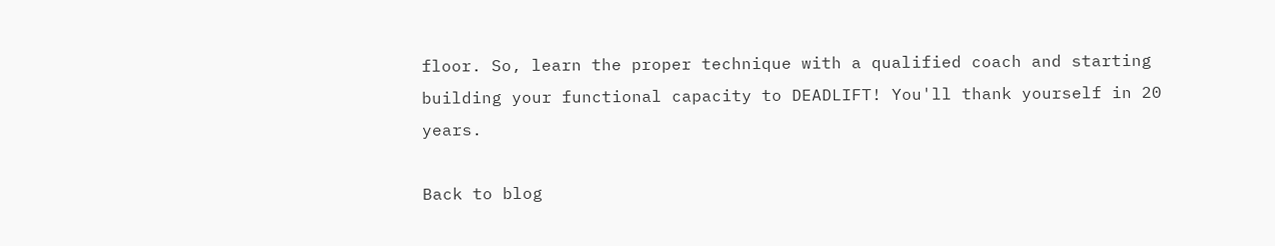floor. So, learn the proper technique with a qualified coach and starting building your functional capacity to DEADLIFT! You'll thank yourself in 20 years.

Back to blog